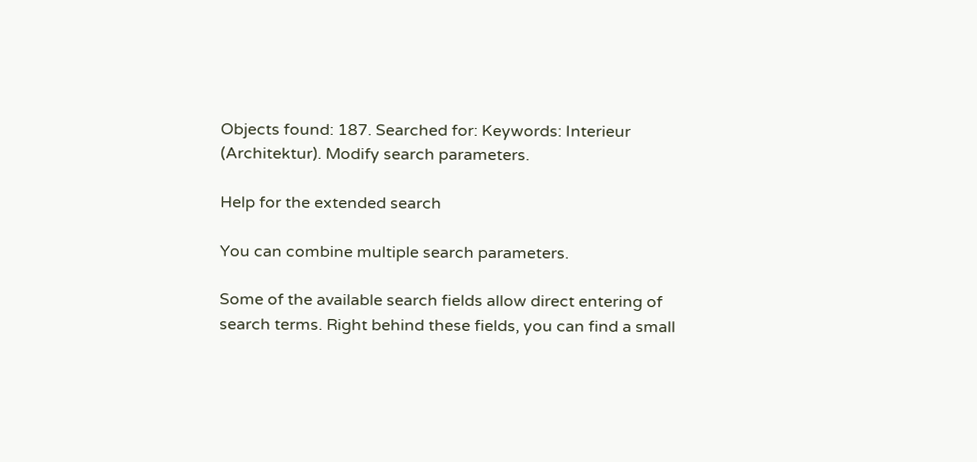Objects found: 187. Searched for: Keywords: Interieur (Architektur). Modify search parameters.

Help for the extended search

You can combine multiple search parameters.

Some of the available search fields allow direct entering of search terms. Right behind these fields, you can find a small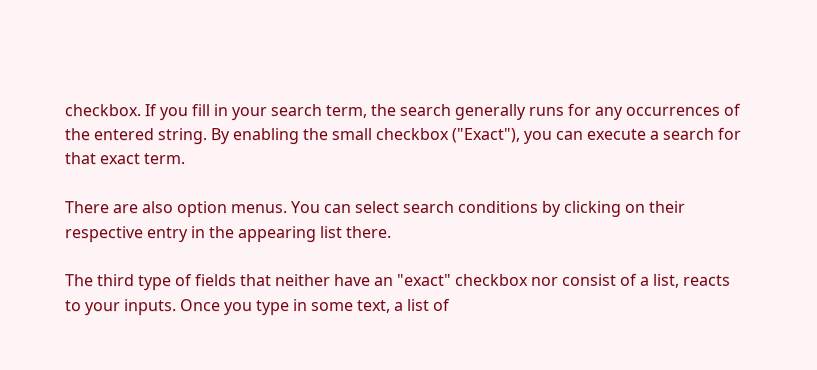checkbox. If you fill in your search term, the search generally runs for any occurrences of the entered string. By enabling the small checkbox ("Exact"), you can execute a search for that exact term.

There are also option menus. You can select search conditions by clicking on their respective entry in the appearing list there.

The third type of fields that neither have an "exact" checkbox nor consist of a list, reacts to your inputs. Once you type in some text, a list of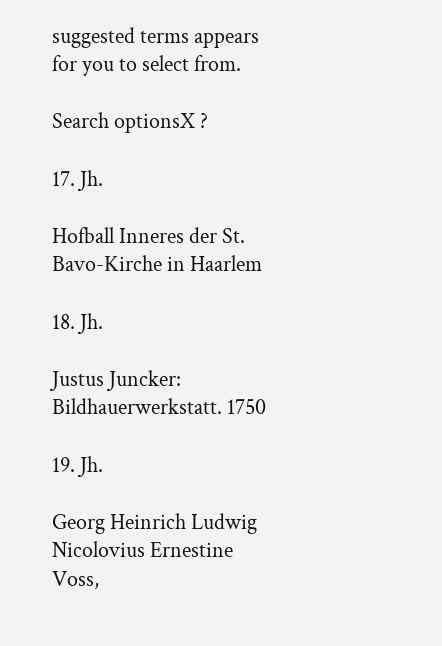suggested terms appears for you to select from.

Search optionsX ?

17. Jh.

Hofball Inneres der St. Bavo-Kirche in Haarlem

18. Jh.

Justus Juncker: Bildhauerwerkstatt. 1750

19. Jh.

Georg Heinrich Ludwig Nicolovius Ernestine Voss,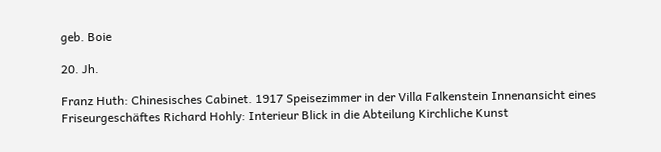geb. Boie

20. Jh.

Franz Huth: Chinesisches Cabinet. 1917 Speisezimmer in der Villa Falkenstein Innenansicht eines Friseurgeschäftes Richard Hohly: Interieur Blick in die Abteilung Kirchliche Kunst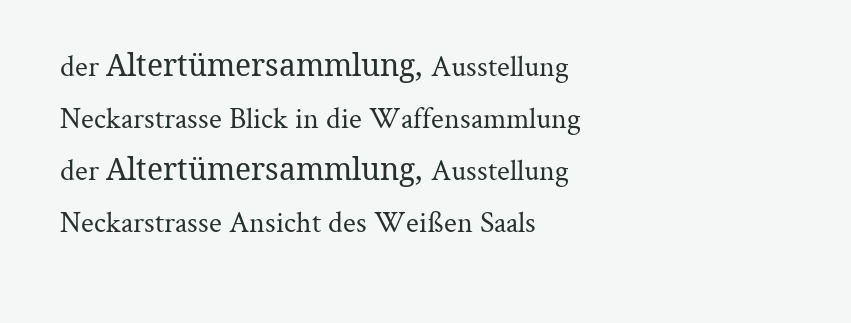der Altertümersammlung, Ausstellung Neckarstrasse Blick in die Waffensammlung der Altertümersammlung, Ausstellung Neckarstrasse Ansicht des Weißen Saals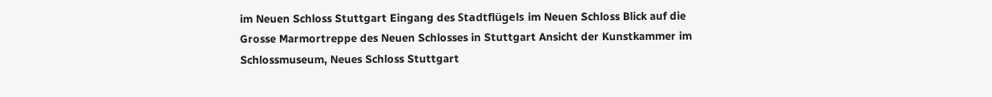im Neuen Schloss Stuttgart Eingang des Stadtflügels im Neuen Schloss Blick auf die Grosse Marmortreppe des Neuen Schlosses in Stuttgart Ansicht der Kunstkammer im Schlossmuseum, Neues Schloss Stuttgart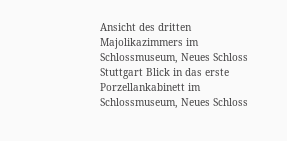Ansicht des dritten Majolikazimmers im Schlossmuseum, Neues Schloss Stuttgart Blick in das erste Porzellankabinett im Schlossmuseum, Neues Schloss